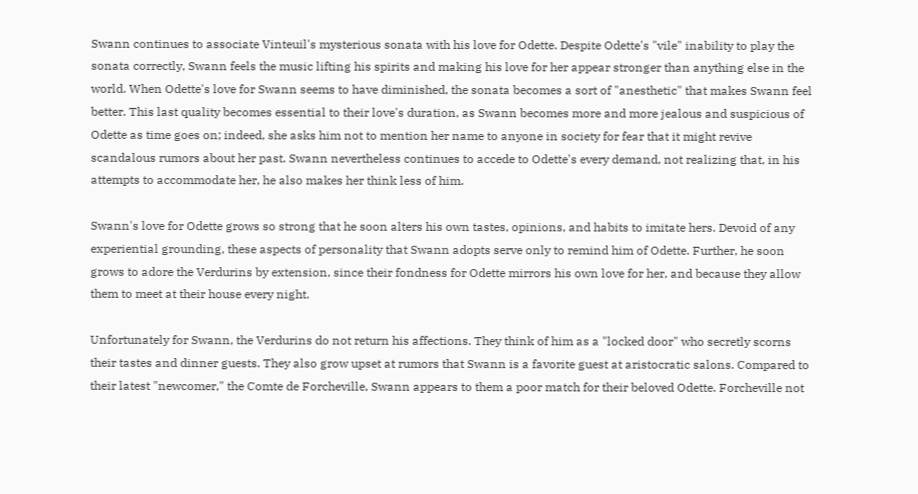Swann continues to associate Vinteuil's mysterious sonata with his love for Odette. Despite Odette's "vile" inability to play the sonata correctly, Swann feels the music lifting his spirits and making his love for her appear stronger than anything else in the world. When Odette's love for Swann seems to have diminished, the sonata becomes a sort of "anesthetic" that makes Swann feel better. This last quality becomes essential to their love's duration, as Swann becomes more and more jealous and suspicious of Odette as time goes on; indeed, she asks him not to mention her name to anyone in society for fear that it might revive scandalous rumors about her past. Swann nevertheless continues to accede to Odette's every demand, not realizing that, in his attempts to accommodate her, he also makes her think less of him.

Swann's love for Odette grows so strong that he soon alters his own tastes, opinions, and habits to imitate hers. Devoid of any experiential grounding, these aspects of personality that Swann adopts serve only to remind him of Odette. Further, he soon grows to adore the Verdurins by extension, since their fondness for Odette mirrors his own love for her, and because they allow them to meet at their house every night.

Unfortunately for Swann, the Verdurins do not return his affections. They think of him as a "locked door" who secretly scorns their tastes and dinner guests. They also grow upset at rumors that Swann is a favorite guest at aristocratic salons. Compared to their latest "newcomer," the Comte de Forcheville, Swann appears to them a poor match for their beloved Odette. Forcheville not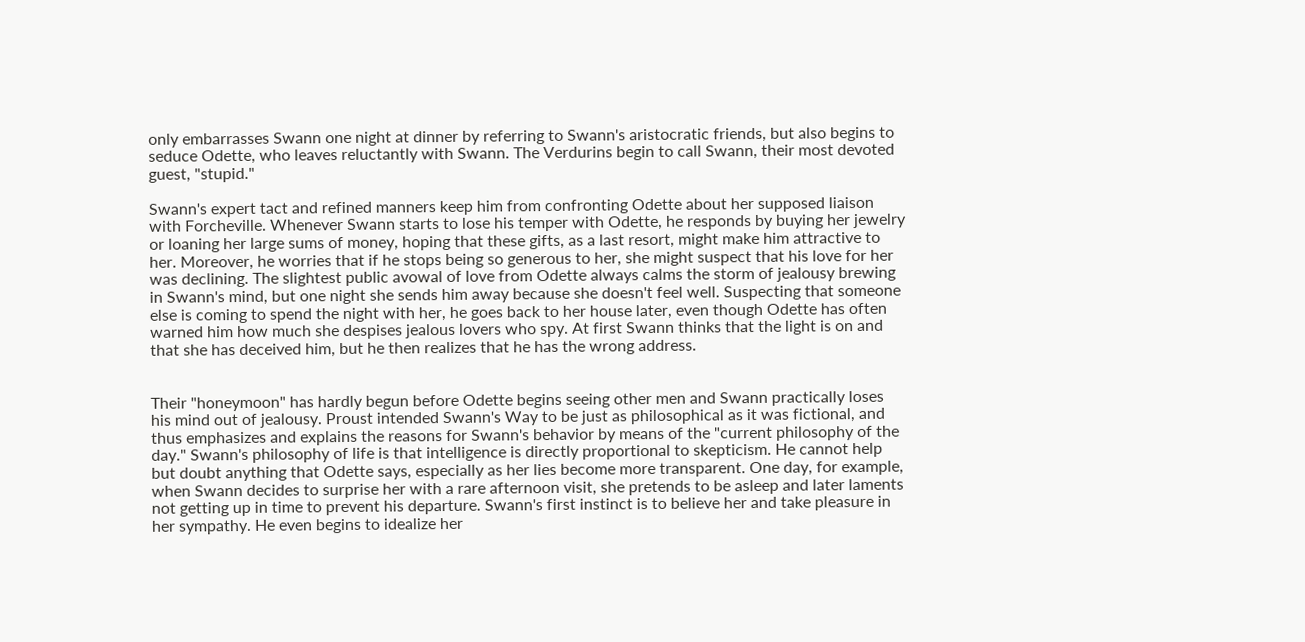only embarrasses Swann one night at dinner by referring to Swann's aristocratic friends, but also begins to seduce Odette, who leaves reluctantly with Swann. The Verdurins begin to call Swann, their most devoted guest, "stupid."

Swann's expert tact and refined manners keep him from confronting Odette about her supposed liaison with Forcheville. Whenever Swann starts to lose his temper with Odette, he responds by buying her jewelry or loaning her large sums of money, hoping that these gifts, as a last resort, might make him attractive to her. Moreover, he worries that if he stops being so generous to her, she might suspect that his love for her was declining. The slightest public avowal of love from Odette always calms the storm of jealousy brewing in Swann's mind, but one night she sends him away because she doesn't feel well. Suspecting that someone else is coming to spend the night with her, he goes back to her house later, even though Odette has often warned him how much she despises jealous lovers who spy. At first Swann thinks that the light is on and that she has deceived him, but he then realizes that he has the wrong address.


Their "honeymoon" has hardly begun before Odette begins seeing other men and Swann practically loses his mind out of jealousy. Proust intended Swann's Way to be just as philosophical as it was fictional, and thus emphasizes and explains the reasons for Swann's behavior by means of the "current philosophy of the day." Swann's philosophy of life is that intelligence is directly proportional to skepticism. He cannot help but doubt anything that Odette says, especially as her lies become more transparent. One day, for example, when Swann decides to surprise her with a rare afternoon visit, she pretends to be asleep and later laments not getting up in time to prevent his departure. Swann's first instinct is to believe her and take pleasure in her sympathy. He even begins to idealize her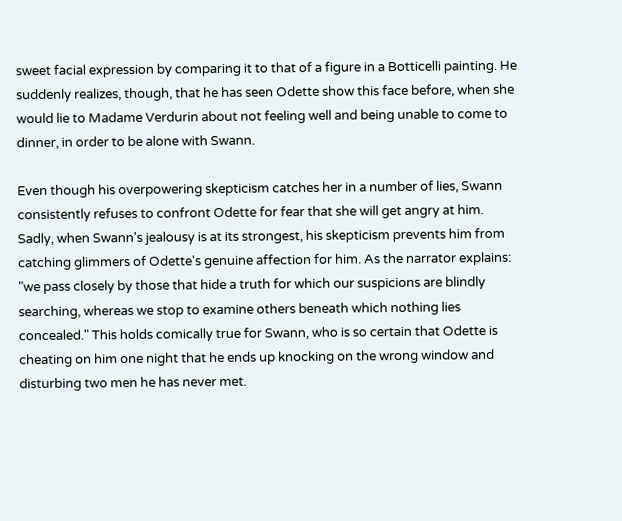sweet facial expression by comparing it to that of a figure in a Botticelli painting. He suddenly realizes, though, that he has seen Odette show this face before, when she would lie to Madame Verdurin about not feeling well and being unable to come to dinner, in order to be alone with Swann.

Even though his overpowering skepticism catches her in a number of lies, Swann consistently refuses to confront Odette for fear that she will get angry at him. Sadly, when Swann's jealousy is at its strongest, his skepticism prevents him from catching glimmers of Odette's genuine affection for him. As the narrator explains: "we pass closely by those that hide a truth for which our suspicions are blindly searching, whereas we stop to examine others beneath which nothing lies concealed." This holds comically true for Swann, who is so certain that Odette is cheating on him one night that he ends up knocking on the wrong window and disturbing two men he has never met.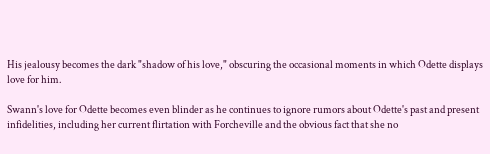His jealousy becomes the dark "shadow of his love," obscuring the occasional moments in which Odette displays love for him.

Swann's love for Odette becomes even blinder as he continues to ignore rumors about Odette's past and present infidelities, including her current flirtation with Forcheville and the obvious fact that she no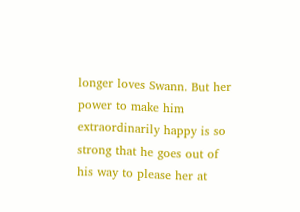longer loves Swann. But her power to make him extraordinarily happy is so strong that he goes out of his way to please her at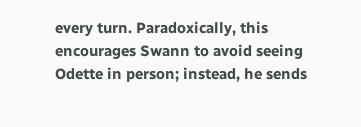every turn. Paradoxically, this encourages Swann to avoid seeing Odette in person; instead, he sends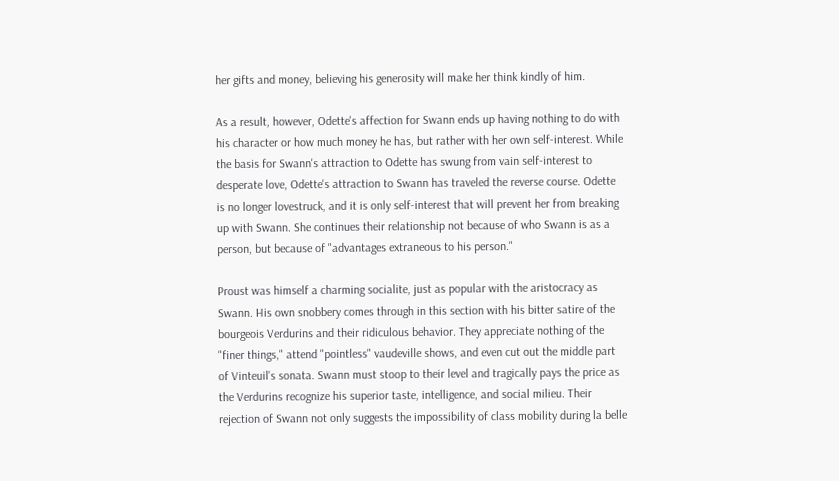her gifts and money, believing his generosity will make her think kindly of him.

As a result, however, Odette's affection for Swann ends up having nothing to do with his character or how much money he has, but rather with her own self-interest. While the basis for Swann's attraction to Odette has swung from vain self-interest to desperate love, Odette's attraction to Swann has traveled the reverse course. Odette is no longer lovestruck, and it is only self-interest that will prevent her from breaking up with Swann. She continues their relationship not because of who Swann is as a person, but because of "advantages extraneous to his person."

Proust was himself a charming socialite, just as popular with the aristocracy as Swann. His own snobbery comes through in this section with his bitter satire of the bourgeois Verdurins and their ridiculous behavior. They appreciate nothing of the "finer things," attend "pointless" vaudeville shows, and even cut out the middle part of Vinteuil's sonata. Swann must stoop to their level and tragically pays the price as the Verdurins recognize his superior taste, intelligence, and social milieu. Their rejection of Swann not only suggests the impossibility of class mobility during la belle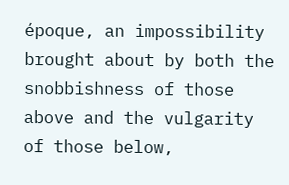époque, an impossibility brought about by both the snobbishness of those above and the vulgarity of those below,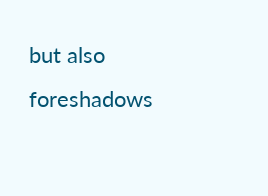but also foreshadows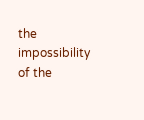the impossibility of the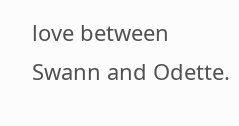love between Swann and Odette.